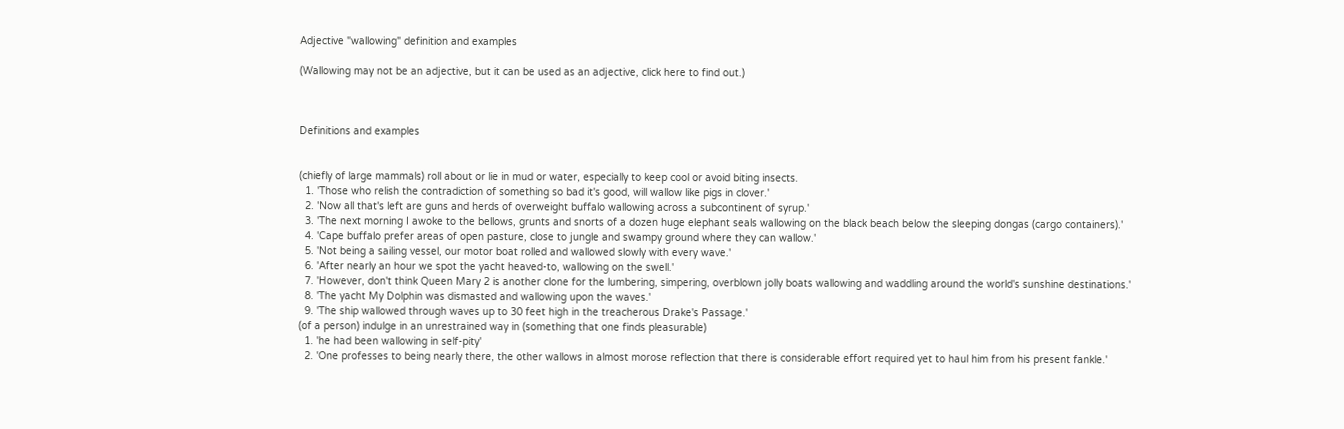Adjective "wallowing" definition and examples

(Wallowing may not be an adjective, but it can be used as an adjective, click here to find out.)



Definitions and examples


(chiefly of large mammals) roll about or lie in mud or water, especially to keep cool or avoid biting insects.
  1. 'Those who relish the contradiction of something so bad it's good, will wallow like pigs in clover.'
  2. 'Now all that's left are guns and herds of overweight buffalo wallowing across a subcontinent of syrup.'
  3. 'The next morning I awoke to the bellows, grunts and snorts of a dozen huge elephant seals wallowing on the black beach below the sleeping dongas (cargo containers).'
  4. 'Cape buffalo prefer areas of open pasture, close to jungle and swampy ground where they can wallow.'
  5. 'Not being a sailing vessel, our motor boat rolled and wallowed slowly with every wave.'
  6. 'After nearly an hour we spot the yacht heaved-to, wallowing on the swell.'
  7. 'However, don't think Queen Mary 2 is another clone for the lumbering, simpering, overblown jolly boats wallowing and waddling around the world's sunshine destinations.'
  8. 'The yacht My Dolphin was dismasted and wallowing upon the waves.'
  9. 'The ship wallowed through waves up to 30 feet high in the treacherous Drake's Passage.'
(of a person) indulge in an unrestrained way in (something that one finds pleasurable)
  1. 'he had been wallowing in self-pity'
  2. 'One professes to being nearly there, the other wallows in almost morose reflection that there is considerable effort required yet to haul him from his present fankle.'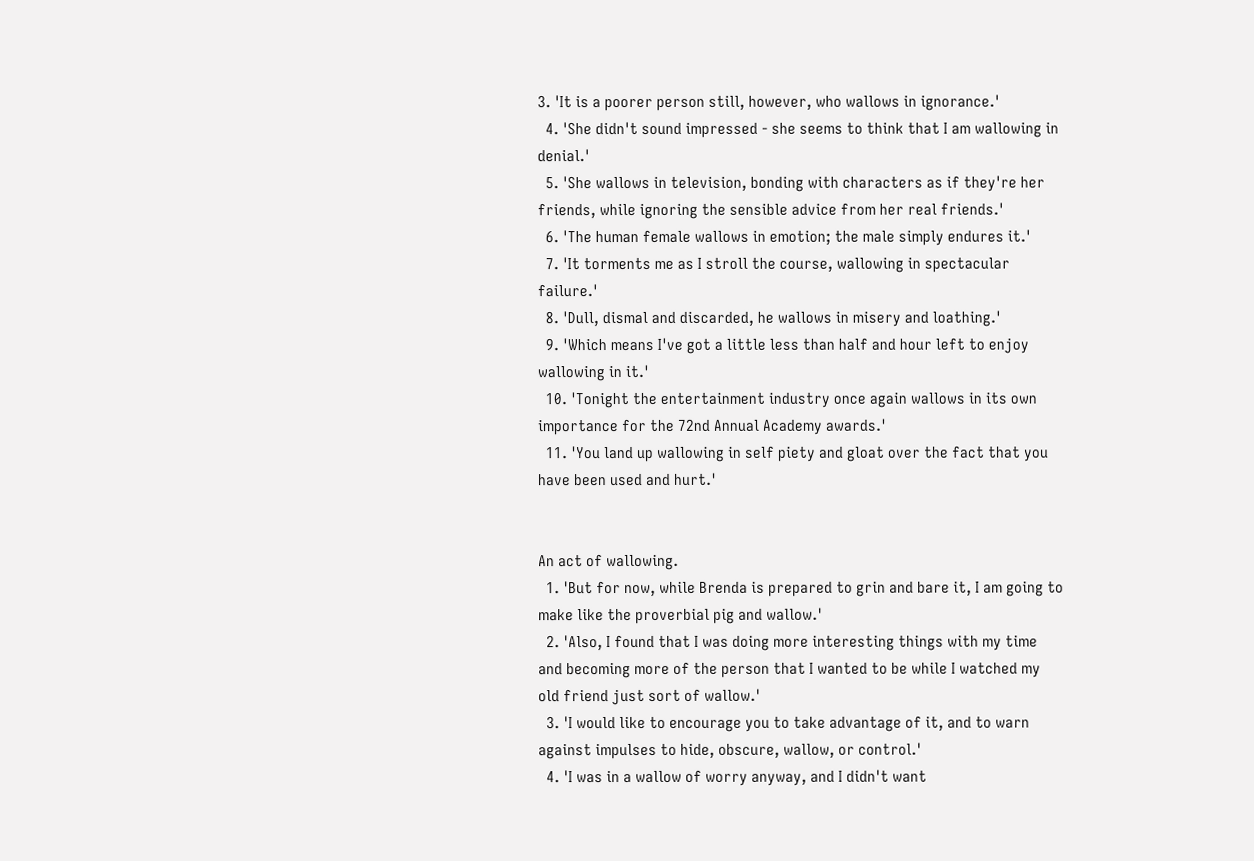3. 'It is a poorer person still, however, who wallows in ignorance.'
  4. 'She didn't sound impressed - she seems to think that I am wallowing in denial.'
  5. 'She wallows in television, bonding with characters as if they're her friends, while ignoring the sensible advice from her real friends.'
  6. 'The human female wallows in emotion; the male simply endures it.'
  7. 'It torments me as I stroll the course, wallowing in spectacular failure.'
  8. 'Dull, dismal and discarded, he wallows in misery and loathing.'
  9. 'Which means I've got a little less than half and hour left to enjoy wallowing in it.'
  10. 'Tonight the entertainment industry once again wallows in its own importance for the 72nd Annual Academy awards.'
  11. 'You land up wallowing in self piety and gloat over the fact that you have been used and hurt.'


An act of wallowing.
  1. 'But for now, while Brenda is prepared to grin and bare it, I am going to make like the proverbial pig and wallow.'
  2. 'Also, I found that I was doing more interesting things with my time and becoming more of the person that I wanted to be while I watched my old friend just sort of wallow.'
  3. 'I would like to encourage you to take advantage of it, and to warn against impulses to hide, obscure, wallow, or control.'
  4. 'I was in a wallow of worry anyway, and I didn't want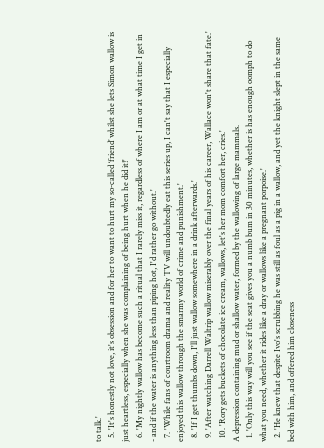to talk.'
  5. 'It's honestly not love, it's obsession and for her to want to hurt my so-called ‘friend’ whilst she lets Simon wallow is just heartless, especially when she was complaining of being hurt when he did it!'
  6. 'My nightly wallow has become such a ritual that I rarely miss it, regardless of where I am or at what time I get in - and if the water is anything less than piping hot, I'd rather go without.'
  7. 'While fans of courtroom drama and reality TV will undoubtedly eat this series up, I can't say that I especially enjoyed this wallow through the smarmy world of crime and punishment.'
  8. 'If I get thumbs down, I'll just wallow somewhere in a drink afterwards.'
  9. 'After watching Darrell Waltrip wallow miserably over the final years of his career, Wallace won't share that fate.'
  10. 'Rory gets buckets of chocolate ice cream, wallows, let's her mom comfort her, cries.'
A depression containing mud or shallow water, formed by the wallowing of large mammals.
  1. 'Only this way will you see if the seat gives you a numb bum in 30 minutes, whether is has enough oomph to do what you need, whether it rides like a dray or wallows like a pregnant porpoise.'
  2. 'He knew that despite Ivo's scrubbing he was still as foul as a pig in a wallow, and yet the knight slept in the same bed with him, and offered him closeness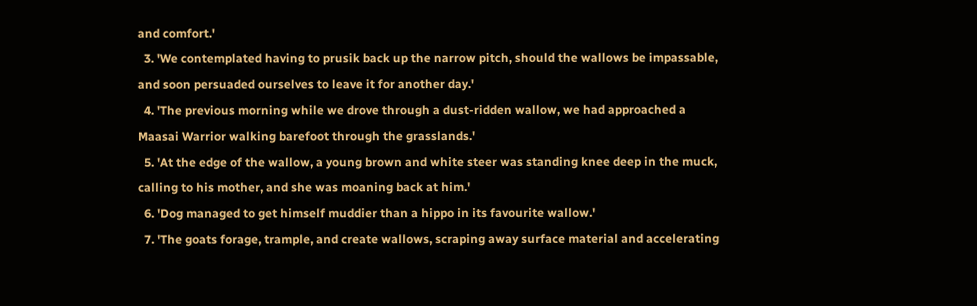and comfort.'
  3. 'We contemplated having to prusik back up the narrow pitch, should the wallows be impassable, and soon persuaded ourselves to leave it for another day.'
  4. 'The previous morning while we drove through a dust-ridden wallow, we had approached a Maasai Warrior walking barefoot through the grasslands.'
  5. 'At the edge of the wallow, a young brown and white steer was standing knee deep in the muck, calling to his mother, and she was moaning back at him.'
  6. 'Dog managed to get himself muddier than a hippo in its favourite wallow.'
  7. 'The goats forage, trample, and create wallows, scraping away surface material and accelerating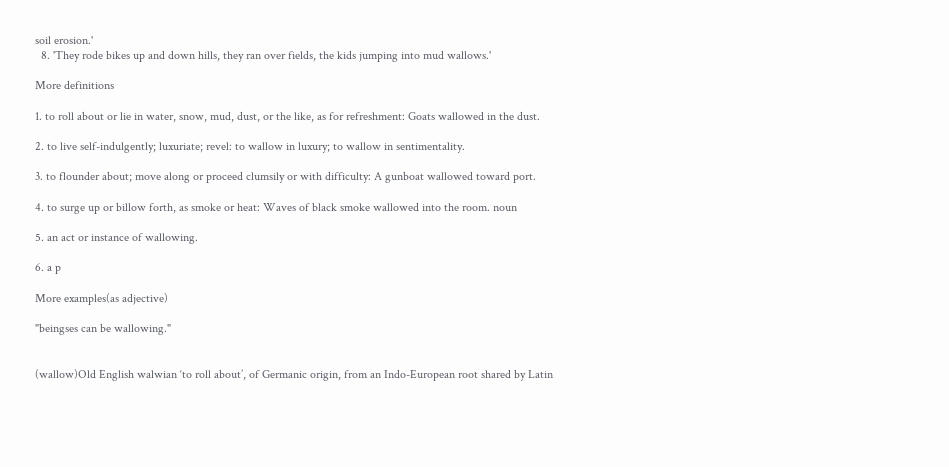soil erosion.'
  8. 'They rode bikes up and down hills, they ran over fields, the kids jumping into mud wallows.'

More definitions

1. to roll about or lie in water, snow, mud, dust, or the like, as for refreshment: Goats wallowed in the dust.

2. to live self-indulgently; luxuriate; revel: to wallow in luxury; to wallow in sentimentality.

3. to flounder about; move along or proceed clumsily or with difficulty: A gunboat wallowed toward port.

4. to surge up or billow forth, as smoke or heat: Waves of black smoke wallowed into the room. noun

5. an act or instance of wallowing.

6. a p

More examples(as adjective)

"beingses can be wallowing."


(wallow)Old English walwian ‘to roll about’, of Germanic origin, from an Indo-European root shared by Latin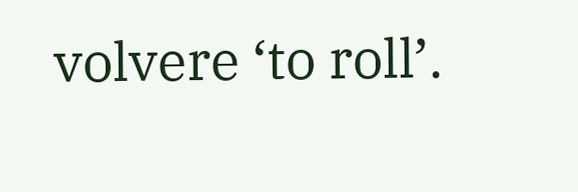volvere ‘to roll’.